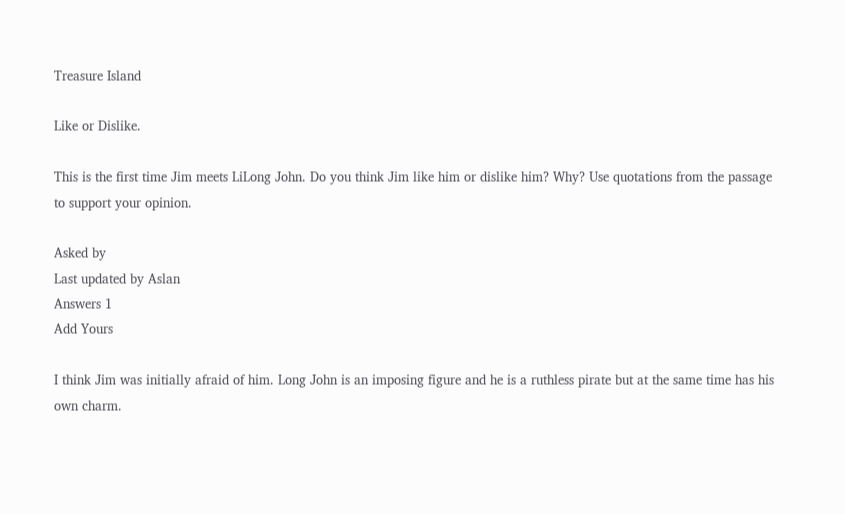Treasure Island

Like or Dislike.

This is the first time Jim meets LiLong John. Do you think Jim like him or dislike him? Why? Use quotations from the passage to support your opinion.

Asked by
Last updated by Aslan
Answers 1
Add Yours

I think Jim was initially afraid of him. Long John is an imposing figure and he is a ruthless pirate but at the same time has his own charm.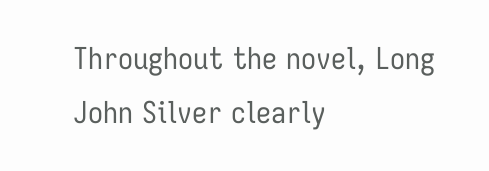Throughout the novel, Long John Silver clearly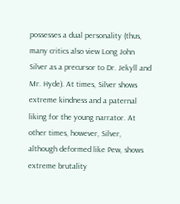possesses a dual personality (thus, many critics also view Long John Silver as a precursor to Dr. Jekyll and Mr. Hyde). At times, Silver shows extreme kindness and a paternal liking for the young narrator. At other times, however, Silver, although deformed like Pew, shows extreme brutality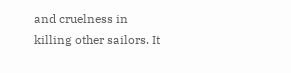and cruelness in killing other sailors. It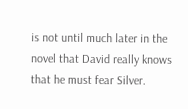is not until much later in the novel that David really knows that he must fear Silver.